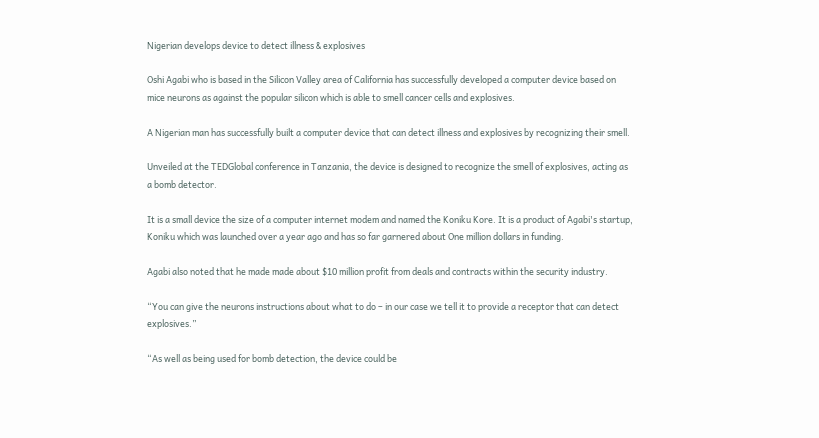Nigerian develops device to detect illness & explosives

Oshi Agabi who is based in the Silicon Valley area of California has successfully developed a computer device based on mice neurons as against the popular silicon which is able to smell cancer cells and explosives.

A Nigerian man has successfully built a computer device that can detect illness and explosives by recognizing their smell.

Unveiled at the TEDGlobal conference in Tanzania, the device is designed to recognize the smell of explosives, acting as a bomb detector.

It is a small device the size of a computer internet modem and named the Koniku Kore. It is a product of Agabi's startup, Koniku which was launched over a year ago and has so far garnered about One million dollars in funding.

Agabi also noted that he made made about $10 million profit from deals and contracts within the security industry.

“You can give the neurons instructions about what to do – in our case we tell it to provide a receptor that can detect explosives.”

“As well as being used for bomb detection, the device could be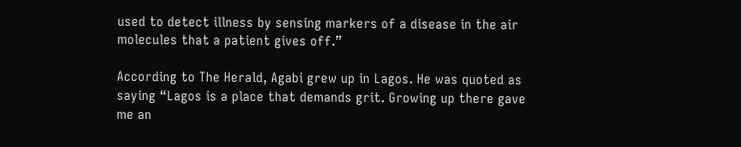used to detect illness by sensing markers of a disease in the air molecules that a patient gives off.”

According to The Herald, Agabi grew up in Lagos. He was quoted as saying “Lagos is a place that demands grit. Growing up there gave me an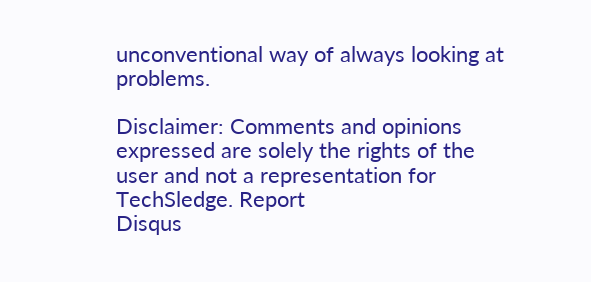unconventional way of always looking at problems.

Disclaimer: Comments and opinions expressed are solely the rights of the user and not a representation for TechSledge. Report
Disqus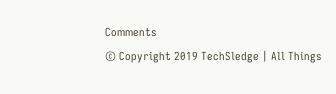Comments
© Copyright 2019 TechSledge | All Things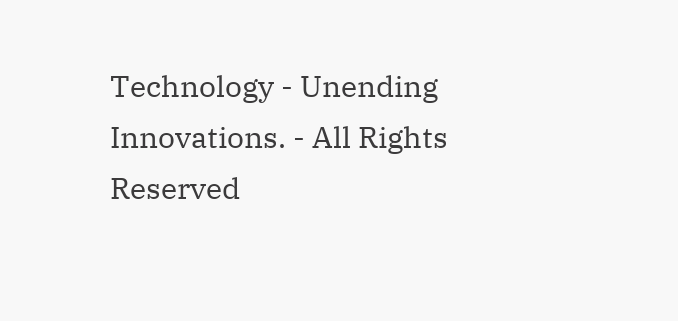Technology - Unending Innovations. - All Rights Reserved